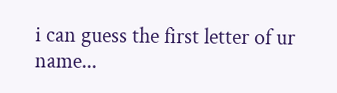i can guess the first letter of ur name...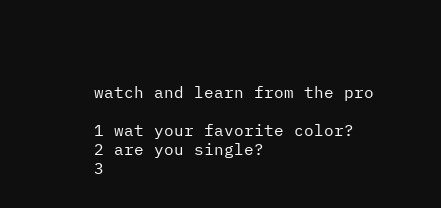watch and learn from the pro

1 wat your favorite color?
2 are you single?
3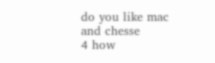do you like mac and chesse
4 how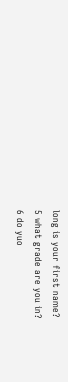long is your first name?
5 what grade are you in?
6 do yuo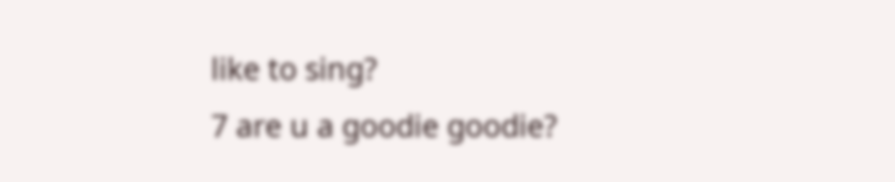like to sing?
7 are u a goodie goodie?